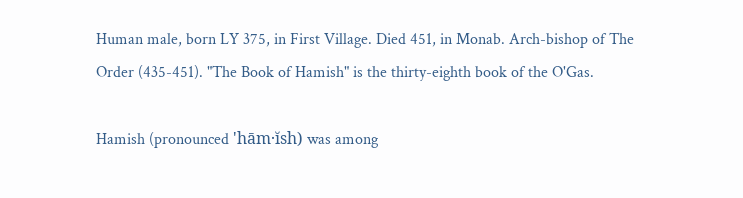Human male, born LY 375, in First Village. Died 451, in Monab. Arch-bishop of The Order (435-451). "The Book of Hamish" is the thirty-eighth book of the O'Gas.

Hamish (pronounced 'hām·ĭsh) was among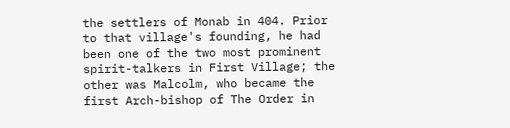the settlers of Monab in 404. Prior to that village's founding, he had been one of the two most prominent spirit-talkers in First Village; the other was Malcolm, who became the first Arch-bishop of The Order in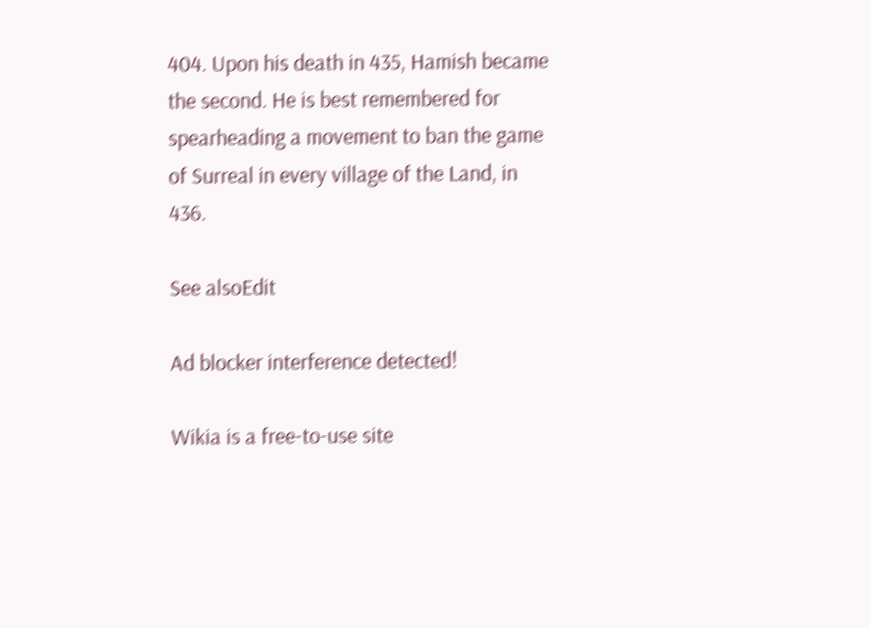404. Upon his death in 435, Hamish became the second. He is best remembered for spearheading a movement to ban the game of Surreal in every village of the Land, in 436.

See alsoEdit

Ad blocker interference detected!

Wikia is a free-to-use site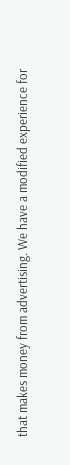that makes money from advertising. We have a modified experience for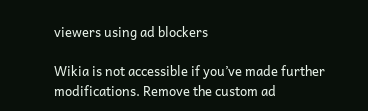viewers using ad blockers

Wikia is not accessible if you’ve made further modifications. Remove the custom ad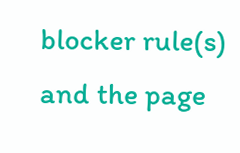blocker rule(s) and the page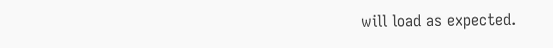will load as expected.